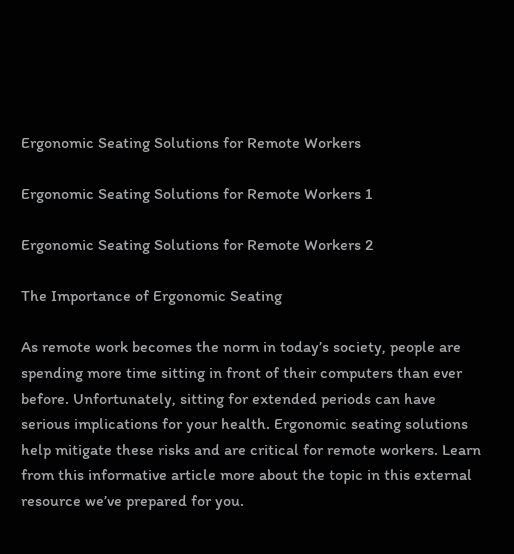Ergonomic Seating Solutions for Remote Workers

Ergonomic Seating Solutions for Remote Workers 1

Ergonomic Seating Solutions for Remote Workers 2

The Importance of Ergonomic Seating

As remote work becomes the norm in today’s society, people are spending more time sitting in front of their computers than ever before. Unfortunately, sitting for extended periods can have serious implications for your health. Ergonomic seating solutions help mitigate these risks and are critical for remote workers. Learn from this informative article more about the topic in this external resource we’ve prepared for you.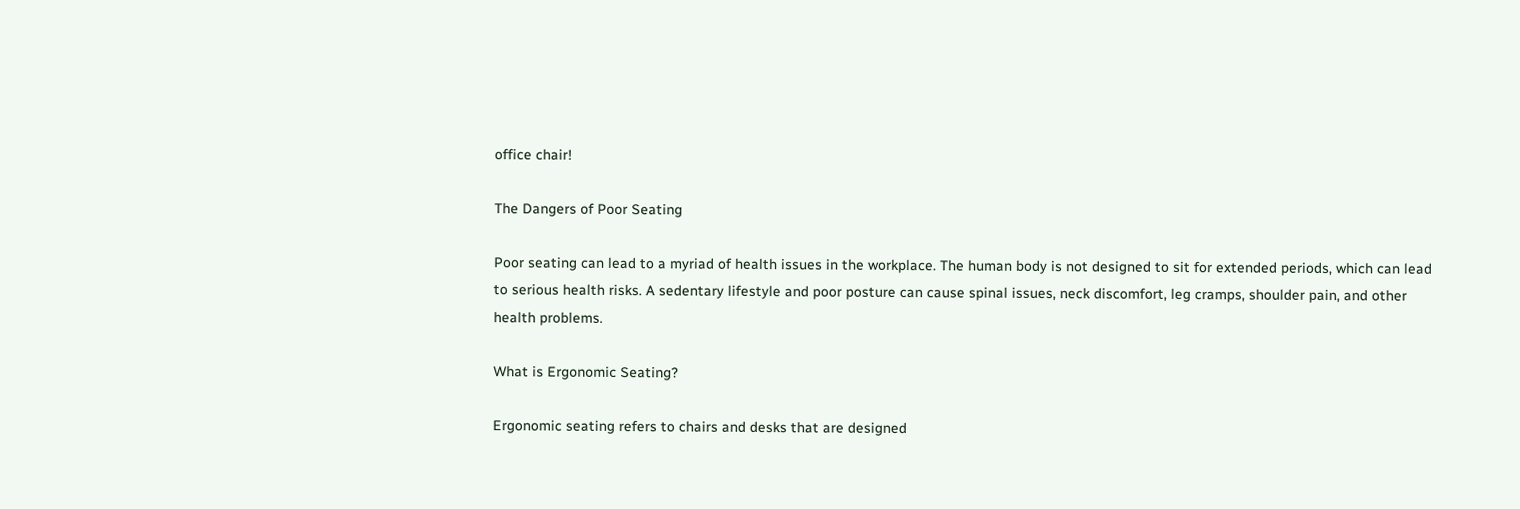office chair!

The Dangers of Poor Seating

Poor seating can lead to a myriad of health issues in the workplace. The human body is not designed to sit for extended periods, which can lead to serious health risks. A sedentary lifestyle and poor posture can cause spinal issues, neck discomfort, leg cramps, shoulder pain, and other health problems.

What is Ergonomic Seating?

Ergonomic seating refers to chairs and desks that are designed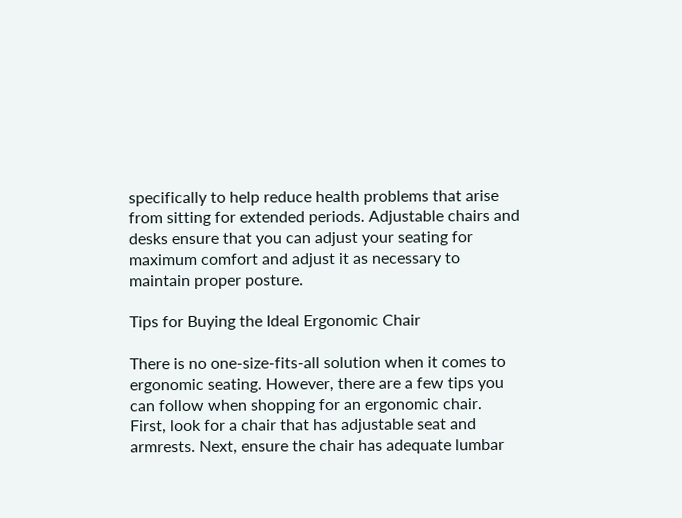specifically to help reduce health problems that arise from sitting for extended periods. Adjustable chairs and desks ensure that you can adjust your seating for maximum comfort and adjust it as necessary to maintain proper posture.

Tips for Buying the Ideal Ergonomic Chair

There is no one-size-fits-all solution when it comes to ergonomic seating. However, there are a few tips you can follow when shopping for an ergonomic chair. First, look for a chair that has adjustable seat and armrests. Next, ensure the chair has adequate lumbar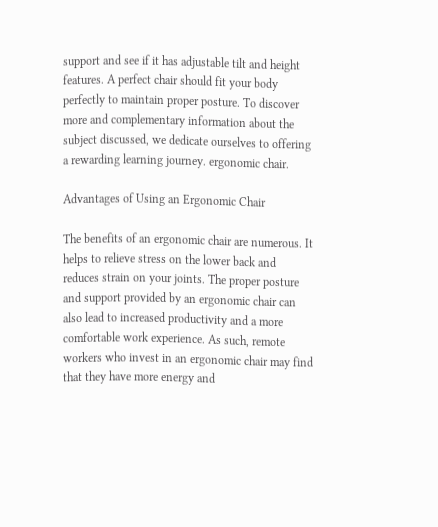support and see if it has adjustable tilt and height features. A perfect chair should fit your body perfectly to maintain proper posture. To discover more and complementary information about the subject discussed, we dedicate ourselves to offering a rewarding learning journey. ergonomic chair.

Advantages of Using an Ergonomic Chair

The benefits of an ergonomic chair are numerous. It helps to relieve stress on the lower back and reduces strain on your joints. The proper posture and support provided by an ergonomic chair can also lead to increased productivity and a more comfortable work experience. As such, remote workers who invest in an ergonomic chair may find that they have more energy and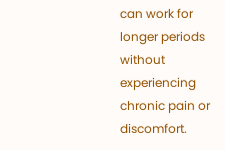can work for longer periods without experiencing chronic pain or discomfort.